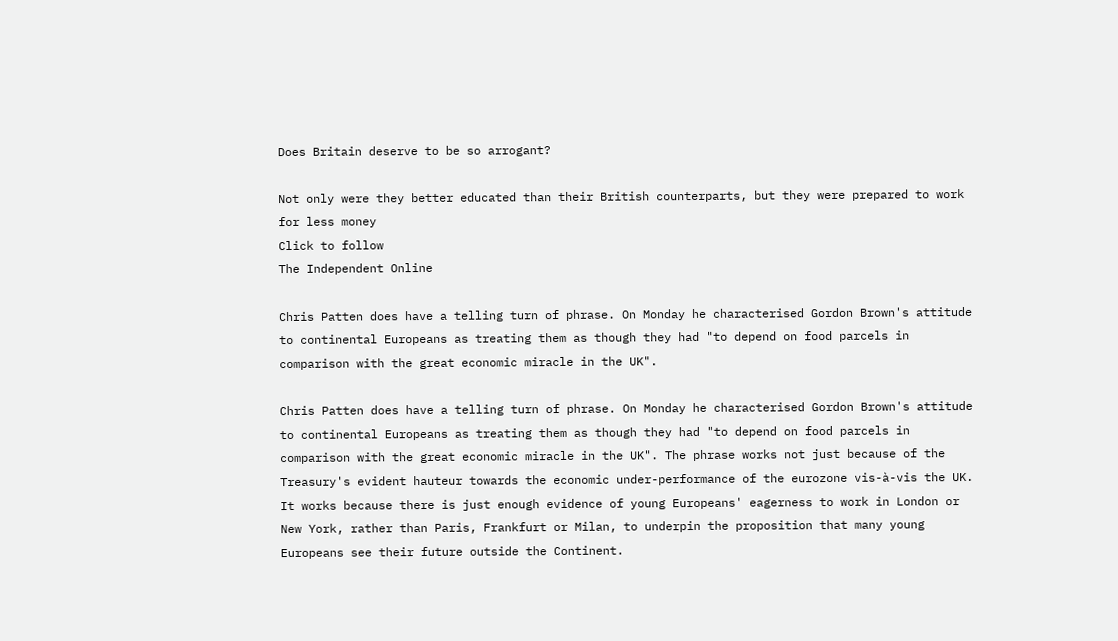Does Britain deserve to be so arrogant?

Not only were they better educated than their British counterparts, but they were prepared to work for less money
Click to follow
The Independent Online

Chris Patten does have a telling turn of phrase. On Monday he characterised Gordon Brown's attitude to continental Europeans as treating them as though they had "to depend on food parcels in comparison with the great economic miracle in the UK".

Chris Patten does have a telling turn of phrase. On Monday he characterised Gordon Brown's attitude to continental Europeans as treating them as though they had "to depend on food parcels in comparison with the great economic miracle in the UK". The phrase works not just because of the Treasury's evident hauteur towards the economic under-performance of the eurozone vis-à-vis the UK. It works because there is just enough evidence of young Europeans' eagerness to work in London or New York, rather than Paris, Frankfurt or Milan, to underpin the proposition that many young Europeans see their future outside the Continent.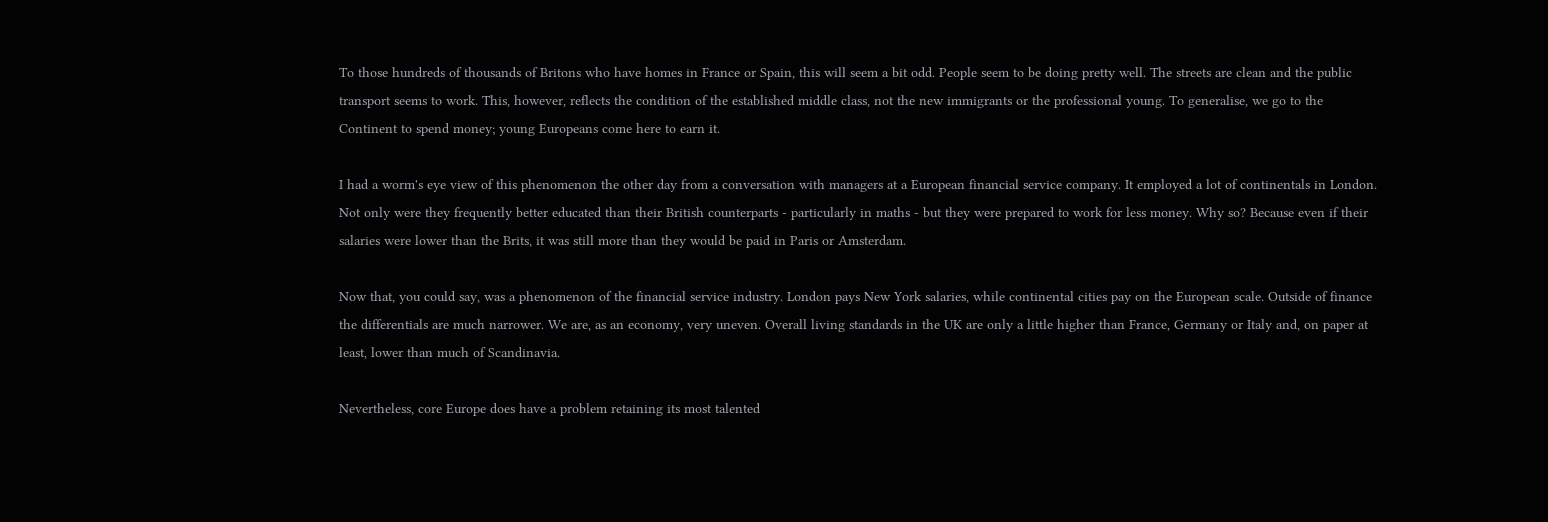To those hundreds of thousands of Britons who have homes in France or Spain, this will seem a bit odd. People seem to be doing pretty well. The streets are clean and the public transport seems to work. This, however, reflects the condition of the established middle class, not the new immigrants or the professional young. To generalise, we go to the Continent to spend money; young Europeans come here to earn it.

I had a worm's eye view of this phenomenon the other day from a conversation with managers at a European financial service company. It employed a lot of continentals in London. Not only were they frequently better educated than their British counterparts - particularly in maths - but they were prepared to work for less money. Why so? Because even if their salaries were lower than the Brits, it was still more than they would be paid in Paris or Amsterdam.

Now that, you could say, was a phenomenon of the financial service industry. London pays New York salaries, while continental cities pay on the European scale. Outside of finance the differentials are much narrower. We are, as an economy, very uneven. Overall living standards in the UK are only a little higher than France, Germany or Italy and, on paper at least, lower than much of Scandinavia.

Nevertheless, core Europe does have a problem retaining its most talented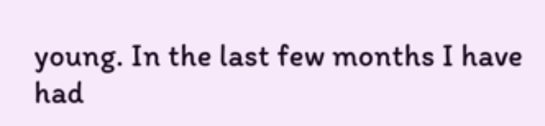young. In the last few months I have had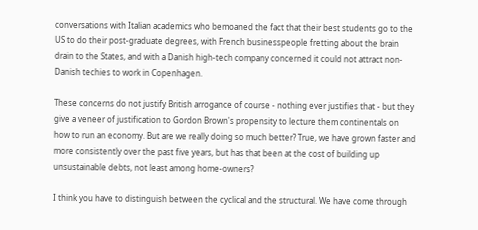conversations with Italian academics who bemoaned the fact that their best students go to the US to do their post-graduate degrees, with French businesspeople fretting about the brain drain to the States, and with a Danish high-tech company concerned it could not attract non-Danish techies to work in Copenhagen.

These concerns do not justify British arrogance of course - nothing ever justifies that - but they give a veneer of justification to Gordon Brown's propensity to lecture them continentals on how to run an economy. But are we really doing so much better? True, we have grown faster and more consistently over the past five years, but has that been at the cost of building up unsustainable debts, not least among home-owners?

I think you have to distinguish between the cyclical and the structural. We have come through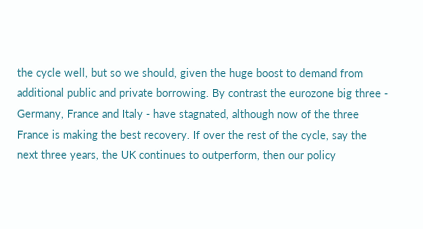the cycle well, but so we should, given the huge boost to demand from additional public and private borrowing. By contrast the eurozone big three - Germany, France and Italy - have stagnated, although now of the three France is making the best recovery. If over the rest of the cycle, say the next three years, the UK continues to outperform, then our policy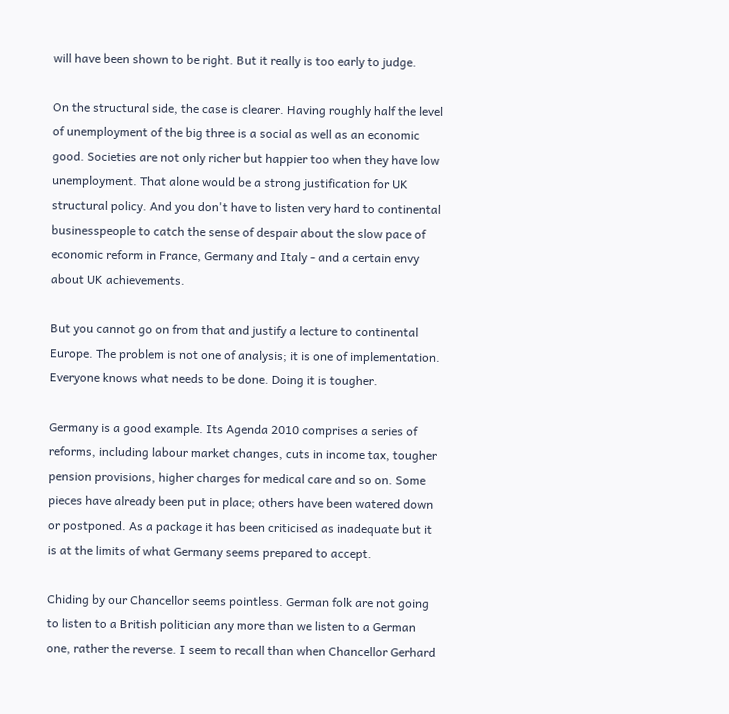will have been shown to be right. But it really is too early to judge.

On the structural side, the case is clearer. Having roughly half the level of unemployment of the big three is a social as well as an economic good. Societies are not only richer but happier too when they have low unemployment. That alone would be a strong justification for UK structural policy. And you don't have to listen very hard to continental businesspeople to catch the sense of despair about the slow pace of economic reform in France, Germany and Italy - and a certain envy about UK achievements.

But you cannot go on from that and justify a lecture to continental Europe. The problem is not one of analysis; it is one of implementation. Everyone knows what needs to be done. Doing it is tougher.

Germany is a good example. Its Agenda 2010 comprises a series of reforms, including labour market changes, cuts in income tax, tougher pension provisions, higher charges for medical care and so on. Some pieces have already been put in place; others have been watered down or postponed. As a package it has been criticised as inadequate but it is at the limits of what Germany seems prepared to accept.

Chiding by our Chancellor seems pointless. German folk are not going to listen to a British politician any more than we listen to a German one, rather the reverse. I seem to recall than when Chancellor Gerhard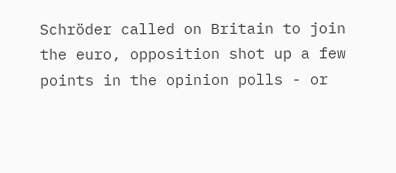Schröder called on Britain to join the euro, opposition shot up a few points in the opinion polls - or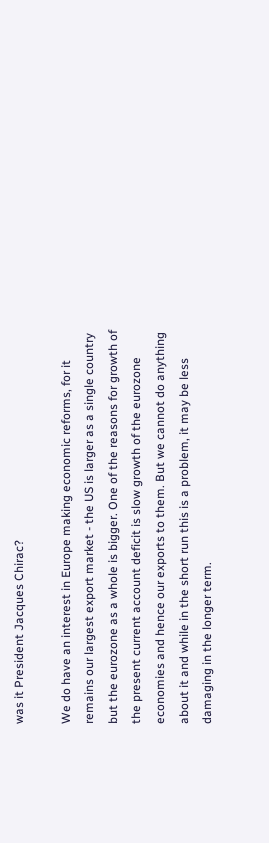was it President Jacques Chirac?

We do have an interest in Europe making economic reforms, for it remains our largest export market - the US is larger as a single country but the eurozone as a whole is bigger. One of the reasons for growth of the present current account deficit is slow growth of the eurozone economies and hence our exports to them. But we cannot do anything about it and while in the short run this is a problem, it may be less damaging in the longer term.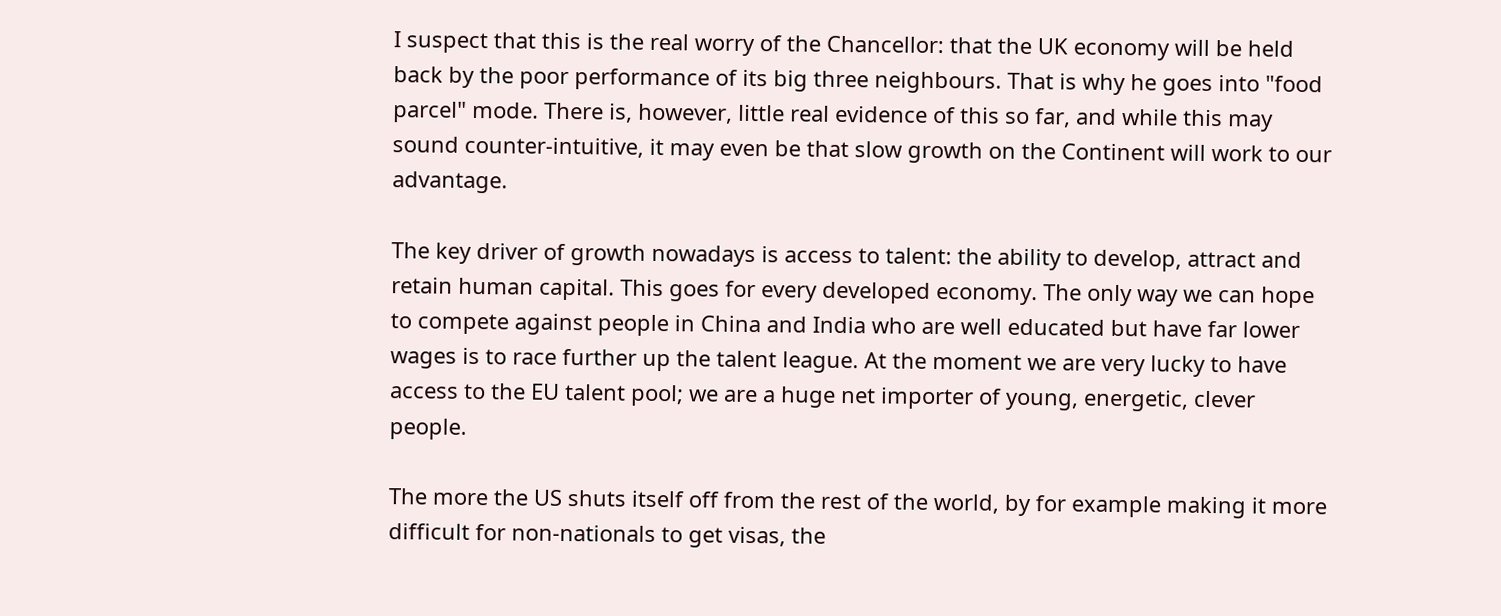I suspect that this is the real worry of the Chancellor: that the UK economy will be held back by the poor performance of its big three neighbours. That is why he goes into "food parcel" mode. There is, however, little real evidence of this so far, and while this may sound counter-intuitive, it may even be that slow growth on the Continent will work to our advantage.

The key driver of growth nowadays is access to talent: the ability to develop, attract and retain human capital. This goes for every developed economy. The only way we can hope to compete against people in China and India who are well educated but have far lower wages is to race further up the talent league. At the moment we are very lucky to have access to the EU talent pool; we are a huge net importer of young, energetic, clever people.

The more the US shuts itself off from the rest of the world, by for example making it more difficult for non-nationals to get visas, the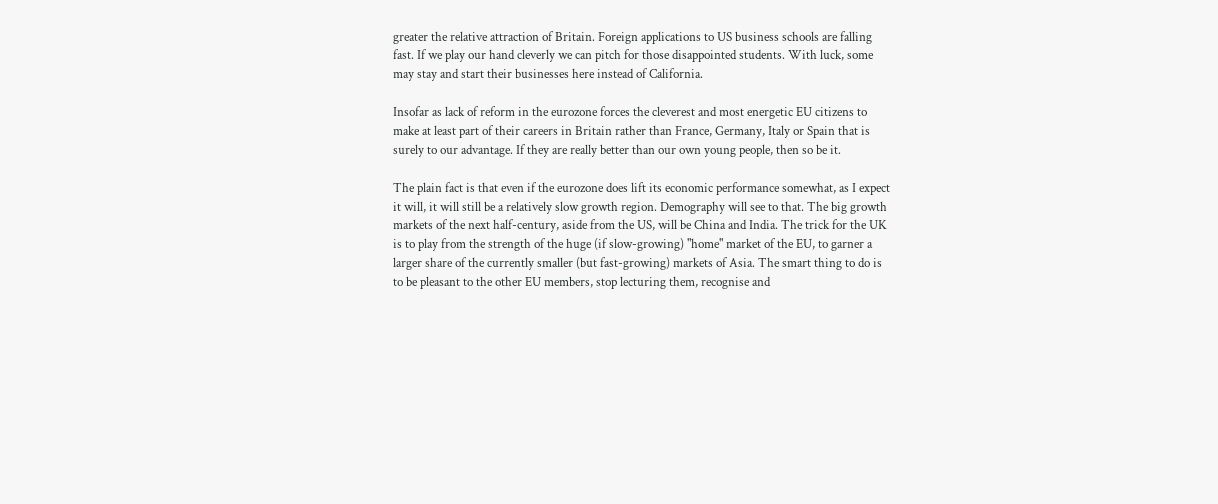greater the relative attraction of Britain. Foreign applications to US business schools are falling fast. If we play our hand cleverly we can pitch for those disappointed students. With luck, some may stay and start their businesses here instead of California.

Insofar as lack of reform in the eurozone forces the cleverest and most energetic EU citizens to make at least part of their careers in Britain rather than France, Germany, Italy or Spain that is surely to our advantage. If they are really better than our own young people, then so be it.

The plain fact is that even if the eurozone does lift its economic performance somewhat, as I expect it will, it will still be a relatively slow growth region. Demography will see to that. The big growth markets of the next half-century, aside from the US, will be China and India. The trick for the UK is to play from the strength of the huge (if slow-growing) "home" market of the EU, to garner a larger share of the currently smaller (but fast-growing) markets of Asia. The smart thing to do is to be pleasant to the other EU members, stop lecturing them, recognise and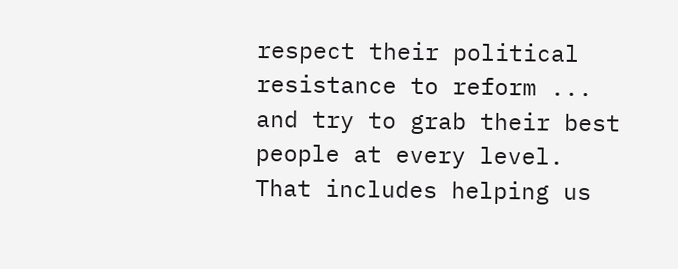respect their political resistance to reform ... and try to grab their best people at every level. That includes helping us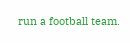run a football team.